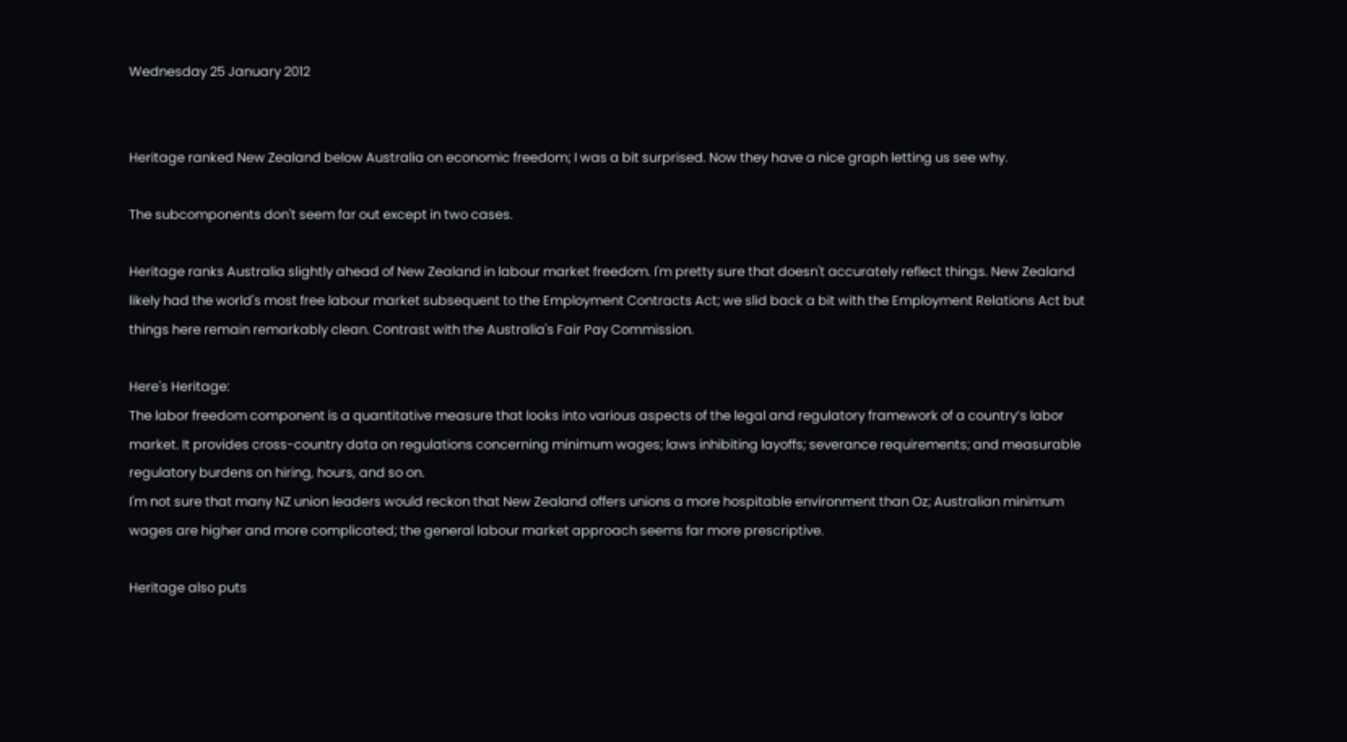Wednesday 25 January 2012


Heritage ranked New Zealand below Australia on economic freedom; I was a bit surprised. Now they have a nice graph letting us see why.

The subcomponents don't seem far out except in two cases.

Heritage ranks Australia slightly ahead of New Zealand in labour market freedom. I'm pretty sure that doesn't accurately reflect things. New Zealand likely had the world's most free labour market subsequent to the Employment Contracts Act; we slid back a bit with the Employment Relations Act but things here remain remarkably clean. Contrast with the Australia's Fair Pay Commission.

Here's Heritage:
The labor freedom component is a quantitative measure that looks into various aspects of the legal and regulatory framework of a country’s labor market. It provides cross-country data on regulations concerning minimum wages; laws inhibiting layoffs; severance requirements; and measurable regulatory burdens on hiring, hours, and so on.
I'm not sure that many NZ union leaders would reckon that New Zealand offers unions a more hospitable environment than Oz; Australian minimum wages are higher and more complicated; the general labour market approach seems far more prescriptive.

Heritage also puts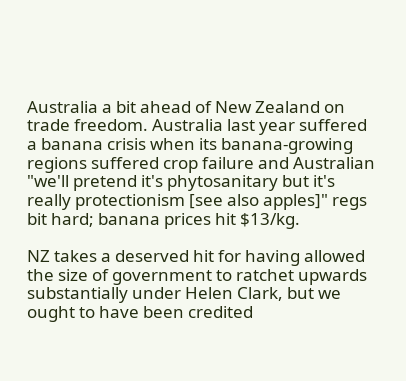Australia a bit ahead of New Zealand on trade freedom. Australia last year suffered a banana crisis when its banana-growing regions suffered crop failure and Australian "we'll pretend it's phytosanitary but it's really protectionism [see also apples]" regs bit hard; banana prices hit $13/kg.

NZ takes a deserved hit for having allowed the size of government to ratchet upwards substantially under Helen Clark, but we ought to have been credited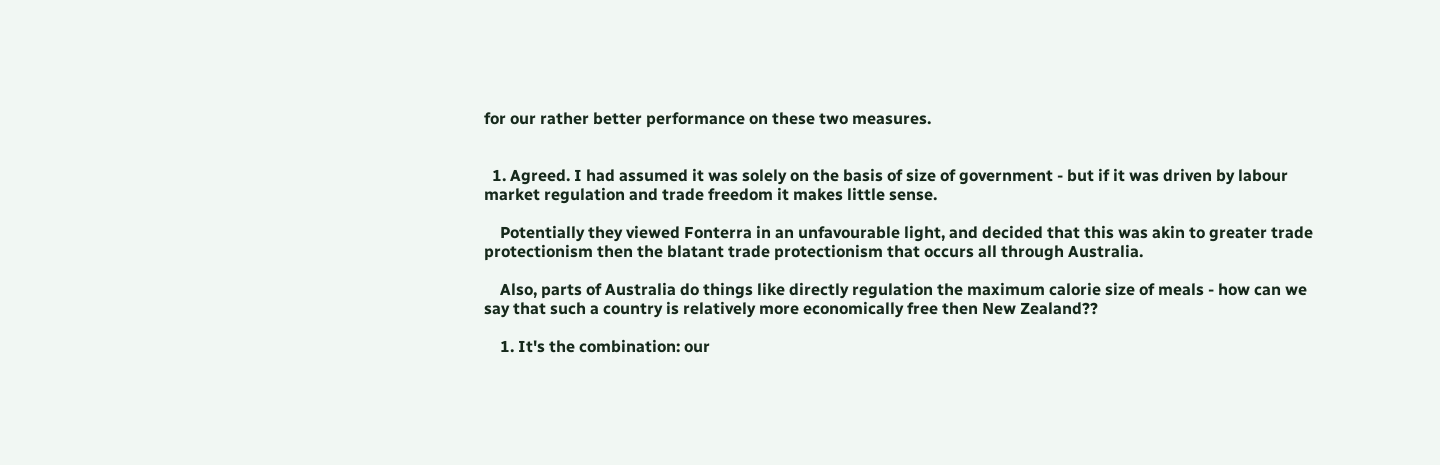for our rather better performance on these two measures.


  1. Agreed. I had assumed it was solely on the basis of size of government - but if it was driven by labour market regulation and trade freedom it makes little sense.

    Potentially they viewed Fonterra in an unfavourable light, and decided that this was akin to greater trade protectionism then the blatant trade protectionism that occurs all through Australia.

    Also, parts of Australia do things like directly regulation the maximum calorie size of meals - how can we say that such a country is relatively more economically free then New Zealand??

    1. It's the combination: our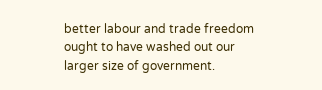better labour and trade freedom ought to have washed out our larger size of government.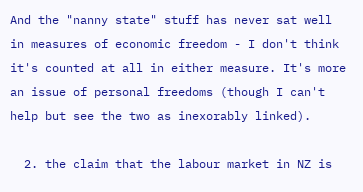And the "nanny state" stuff has never sat well in measures of economic freedom - I don't think it's counted at all in either measure. It's more an issue of personal freedoms (though I can't help but see the two as inexorably linked).

  2. the claim that the labour market in NZ is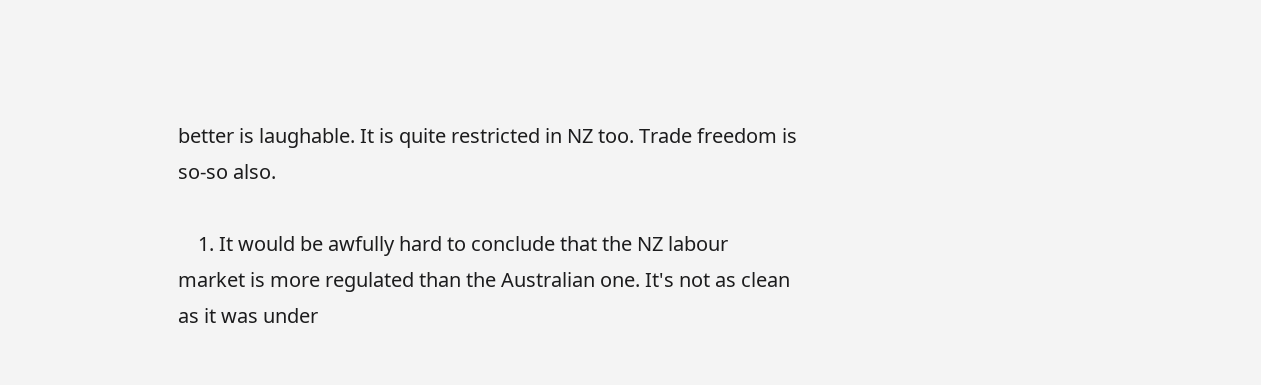better is laughable. It is quite restricted in NZ too. Trade freedom is so-so also.

    1. It would be awfully hard to conclude that the NZ labour market is more regulated than the Australian one. It's not as clean as it was under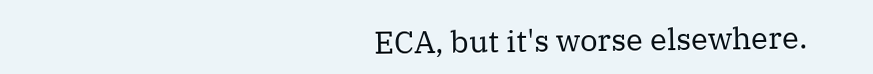ECA, but it's worse elsewhere.